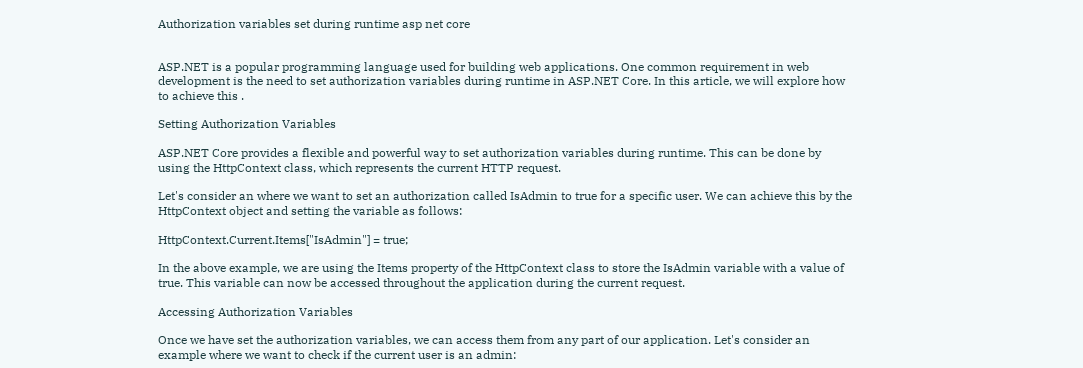Authorization variables set during runtime asp net core


ASP.NET is a popular programming language used for building web applications. One common requirement in web development is the need to set authorization variables during runtime in ASP.NET Core. In this article, we will explore how to achieve this .

Setting Authorization Variables

ASP.NET Core provides a flexible and powerful way to set authorization variables during runtime. This can be done by using the HttpContext class, which represents the current HTTP request.

Let's consider an where we want to set an authorization called IsAdmin to true for a specific user. We can achieve this by the HttpContext object and setting the variable as follows:

HttpContext.Current.Items["IsAdmin"] = true;

In the above example, we are using the Items property of the HttpContext class to store the IsAdmin variable with a value of true. This variable can now be accessed throughout the application during the current request.

Accessing Authorization Variables

Once we have set the authorization variables, we can access them from any part of our application. Let's consider an example where we want to check if the current user is an admin: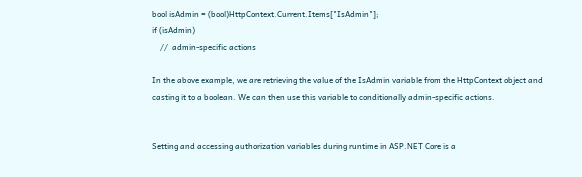bool isAdmin = (bool)HttpContext.Current.Items["IsAdmin"];
if (isAdmin)
    //  admin-specific actions

In the above example, we are retrieving the value of the IsAdmin variable from the HttpContext object and casting it to a boolean. We can then use this variable to conditionally admin-specific actions.


Setting and accessing authorization variables during runtime in ASP.NET Core is a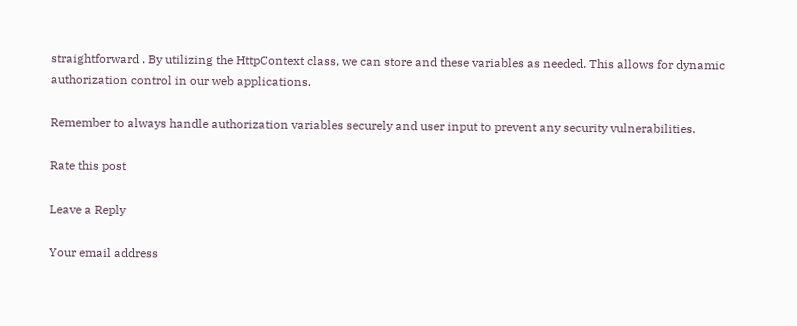straightforward . By utilizing the HttpContext class, we can store and these variables as needed. This allows for dynamic authorization control in our web applications.

Remember to always handle authorization variables securely and user input to prevent any security vulnerabilities.

Rate this post

Leave a Reply

Your email address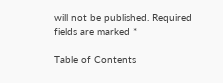will not be published. Required fields are marked *

Table of Contents